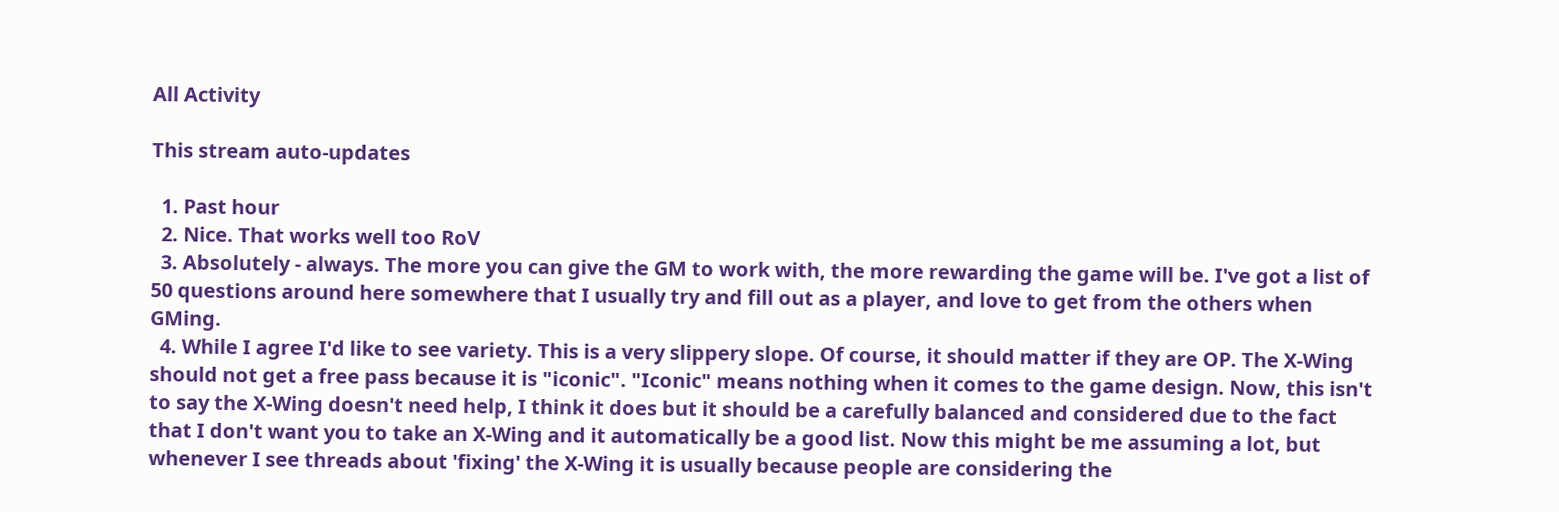All Activity

This stream auto-updates

  1. Past hour
  2. Nice. That works well too RoV
  3. Absolutely - always. The more you can give the GM to work with, the more rewarding the game will be. I've got a list of 50 questions around here somewhere that I usually try and fill out as a player, and love to get from the others when GMing.
  4. While I agree I'd like to see variety. This is a very slippery slope. Of course, it should matter if they are OP. The X-Wing should not get a free pass because it is "iconic". "Iconic" means nothing when it comes to the game design. Now, this isn't to say the X-Wing doesn't need help, I think it does but it should be a carefully balanced and considered due to the fact that I don't want you to take an X-Wing and it automatically be a good list. Now this might be me assuming a lot, but whenever I see threads about 'fixing' the X-Wing it is usually because people are considering the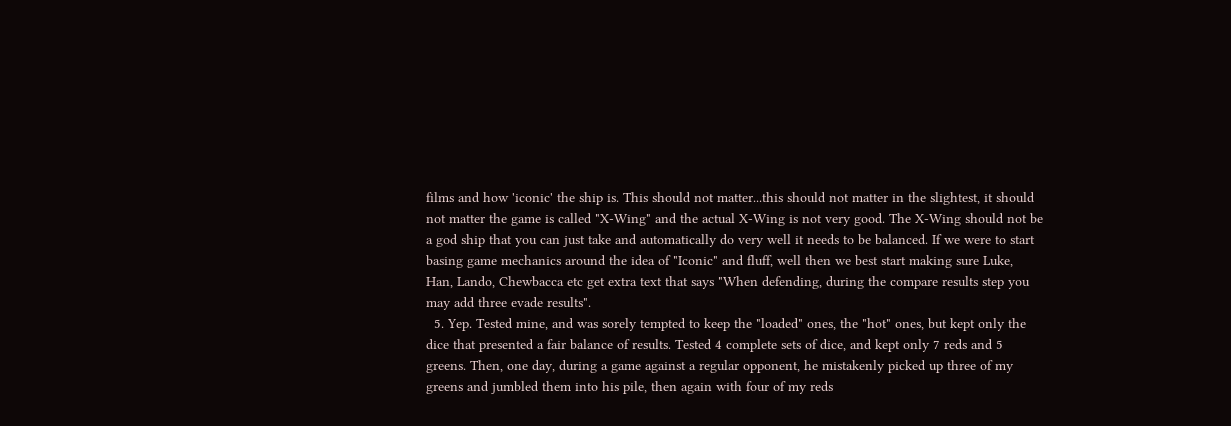films and how 'iconic' the ship is. This should not matter...this should not matter in the slightest, it should not matter the game is called "X-Wing" and the actual X-Wing is not very good. The X-Wing should not be a god ship that you can just take and automatically do very well it needs to be balanced. If we were to start basing game mechanics around the idea of "Iconic" and fluff, well then we best start making sure Luke, Han, Lando, Chewbacca etc get extra text that says "When defending, during the compare results step you may add three evade results".
  5. Yep. Tested mine, and was sorely tempted to keep the "loaded" ones, the "hot" ones, but kept only the dice that presented a fair balance of results. Tested 4 complete sets of dice, and kept only 7 reds and 5 greens. Then, one day, during a game against a regular opponent, he mistakenly picked up three of my greens and jumbled them into his pile, then again with four of my reds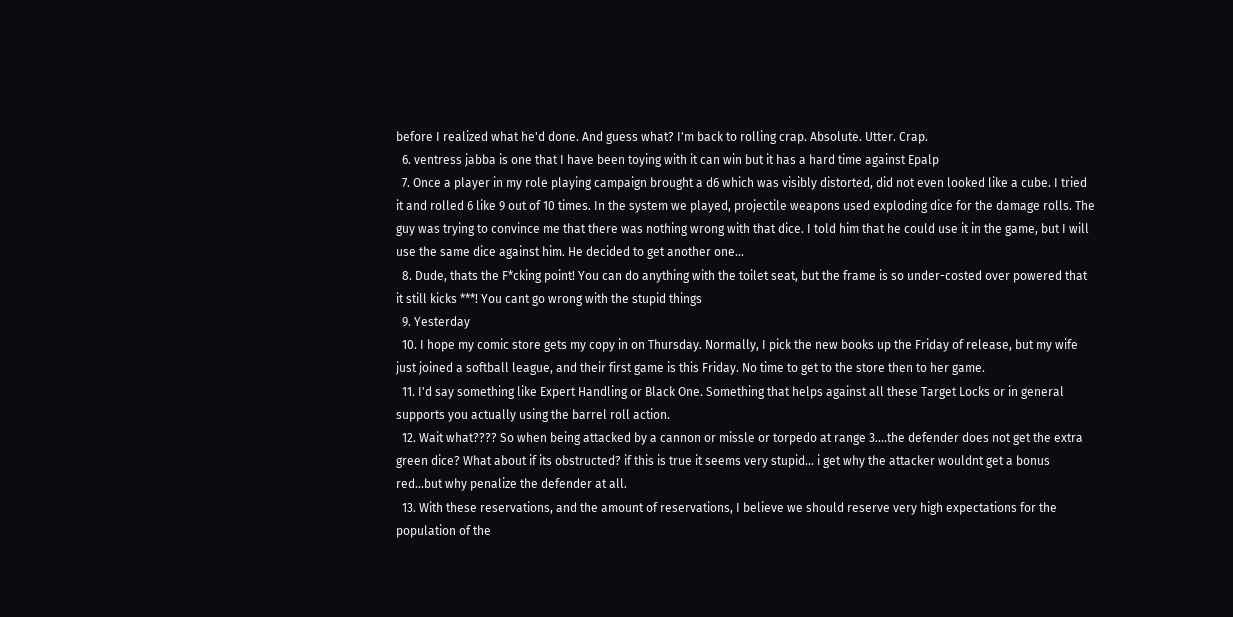before I realized what he'd done. And guess what? I'm back to rolling crap. Absolute. Utter. Crap.
  6. ventress jabba is one that I have been toying with it can win but it has a hard time against Epalp
  7. Once a player in my role playing campaign brought a d6 which was visibly distorted, did not even looked like a cube. I tried it and rolled 6 like 9 out of 10 times. In the system we played, projectile weapons used exploding dice for the damage rolls. The guy was trying to convince me that there was nothing wrong with that dice. I told him that he could use it in the game, but I will use the same dice against him. He decided to get another one...
  8. Dude, thats the F*cking point! You can do anything with the toilet seat, but the frame is so under-costed over powered that it still kicks ***! You cant go wrong with the stupid things
  9. Yesterday
  10. I hope my comic store gets my copy in on Thursday. Normally, I pick the new books up the Friday of release, but my wife just joined a softball league, and their first game is this Friday. No time to get to the store then to her game.
  11. I'd say something like Expert Handling or Black One. Something that helps against all these Target Locks or in general supports you actually using the barrel roll action.
  12. Wait what???? So when being attacked by a cannon or missle or torpedo at range 3....the defender does not get the extra green dice? What about if its obstructed? if this is true it seems very stupid... i get why the attacker wouldnt get a bonus red...but why penalize the defender at all.
  13. With these reservations, and the amount of reservations, I believe we should reserve very high expectations for the population of the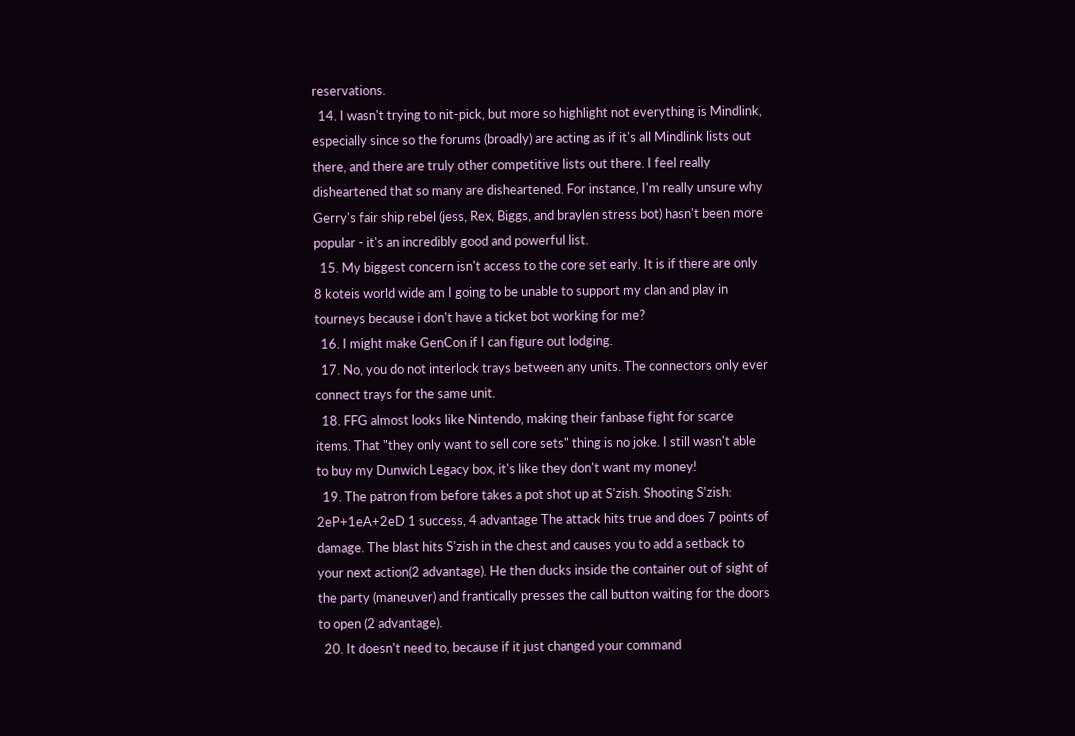reservations.
  14. I wasn't trying to nit-pick, but more so highlight not everything is Mindlink, especially since so the forums (broadly) are acting as if it's all Mindlink lists out there, and there are truly other competitive lists out there. I feel really disheartened that so many are disheartened. For instance, I'm really unsure why Gerry's fair ship rebel (jess, Rex, Biggs, and braylen stress bot) hasn't been more popular - it's an incredibly good and powerful list.
  15. My biggest concern isn't access to the core set early. It is if there are only 8 koteis world wide am I going to be unable to support my clan and play in tourneys because i don't have a ticket bot working for me?
  16. I might make GenCon if I can figure out lodging.
  17. No, you do not interlock trays between any units. The connectors only ever connect trays for the same unit.
  18. FFG almost looks like Nintendo, making their fanbase fight for scarce items. That "they only want to sell core sets" thing is no joke. I still wasn't able to buy my Dunwich Legacy box, it's like they don't want my money!
  19. The patron from before takes a pot shot up at S'zish. Shooting S'zish: 2eP+1eA+2eD 1 success, 4 advantage The attack hits true and does 7 points of damage. The blast hits S'zish in the chest and causes you to add a setback to your next action(2 advantage). He then ducks inside the container out of sight of the party (maneuver) and frantically presses the call button waiting for the doors to open (2 advantage).
  20. It doesn't need to, because if it just changed your command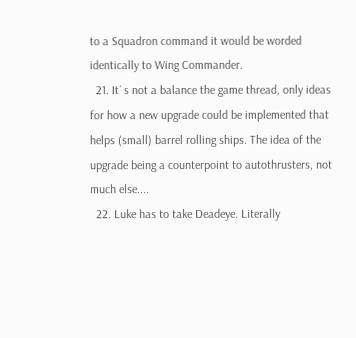to a Squadron command it would be worded identically to Wing Commander.
  21. It´ s not a balance the game thread, only ideas for how a new upgrade could be implemented that helps (small) barrel rolling ships. The idea of the upgrade being a counterpoint to autothrusters, not much else....
  22. Luke has to take Deadeye. Literally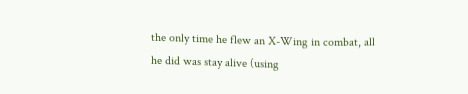the only time he flew an X-Wing in combat, all he did was stay alive (using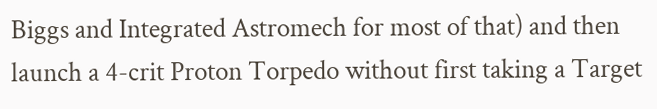Biggs and Integrated Astromech for most of that) and then launch a 4-crit Proton Torpedo without first taking a Target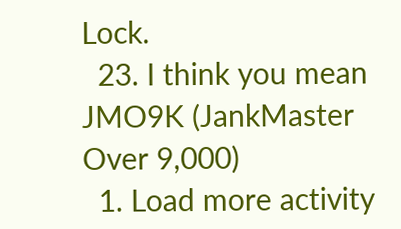Lock.
  23. I think you mean JMO9K (JankMaster Over 9,000)
  1. Load more activity